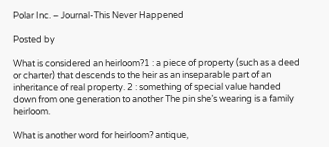Polar Inc. – Journal-This Never Happened

Posted by

What is considered an heirloom?1 : a piece of property (such as a deed or charter) that descends to the heir as an inseparable part of an inheritance of real property. 2 : something of special value handed down from one generation to another The pin she’s wearing is a family heirloom.

What is another word for heirloom? antique,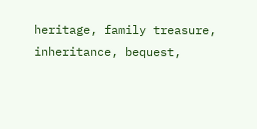heritage, family treasure, inheritance, bequest,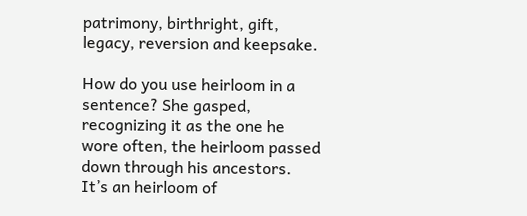patrimony, birthright, gift, legacy, reversion and keepsake.

How do you use heirloom in a sentence? She gasped, recognizing it as the one he wore often, the heirloom passed down through his ancestors. It’s an heirloom of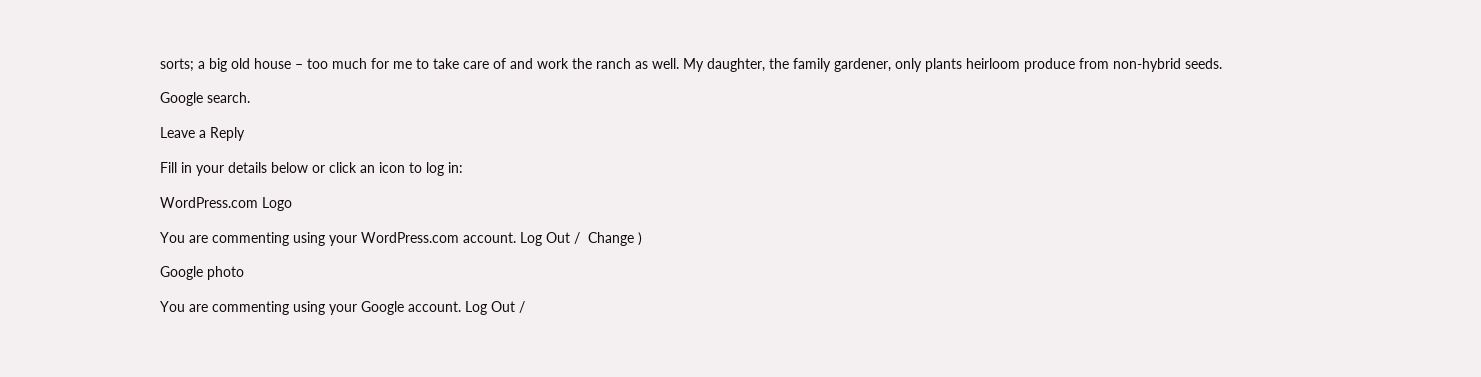sorts; a big old house – too much for me to take care of and work the ranch as well. My daughter, the family gardener, only plants heirloom produce from non-hybrid seeds.

Google search.

Leave a Reply

Fill in your details below or click an icon to log in:

WordPress.com Logo

You are commenting using your WordPress.com account. Log Out /  Change )

Google photo

You are commenting using your Google account. Log Out /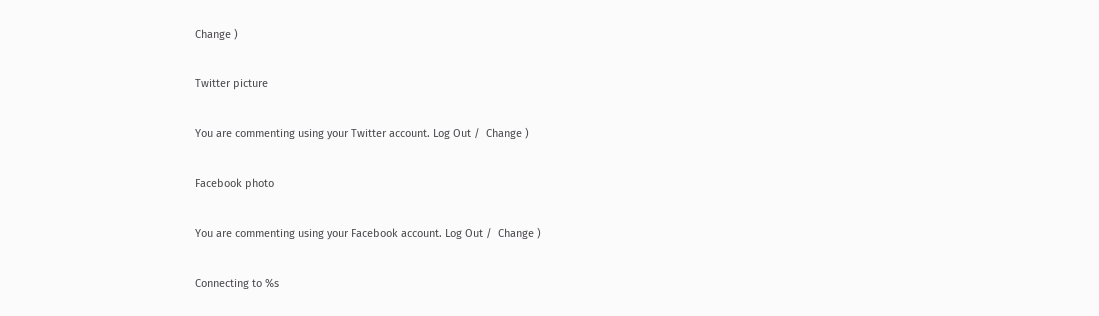Change )

Twitter picture

You are commenting using your Twitter account. Log Out /  Change )

Facebook photo

You are commenting using your Facebook account. Log Out /  Change )

Connecting to %s